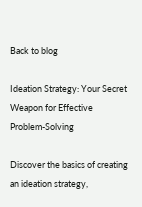Back to blog

Ideation Strategy: Your Secret Weapon for Effective Problem-Solving

Discover the basics of creating an ideation strategy,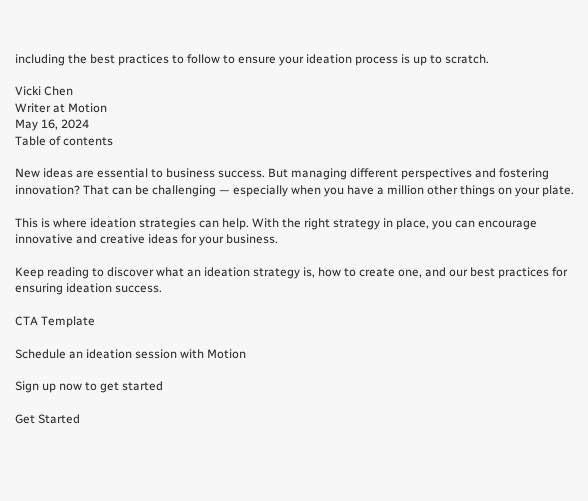including the best practices to follow to ensure your ideation process is up to scratch.

Vicki Chen
Writer at Motion
May 16, 2024
Table of contents

New ideas are essential to business success. But managing different perspectives and fostering innovation? That can be challenging — especially when you have a million other things on your plate.

This is where ideation strategies can help. With the right strategy in place, you can encourage innovative and creative ideas for your business.

Keep reading to discover what an ideation strategy is, how to create one, and our best practices for ensuring ideation success.

CTA Template

Schedule an ideation session with Motion

Sign up now to get started

Get Started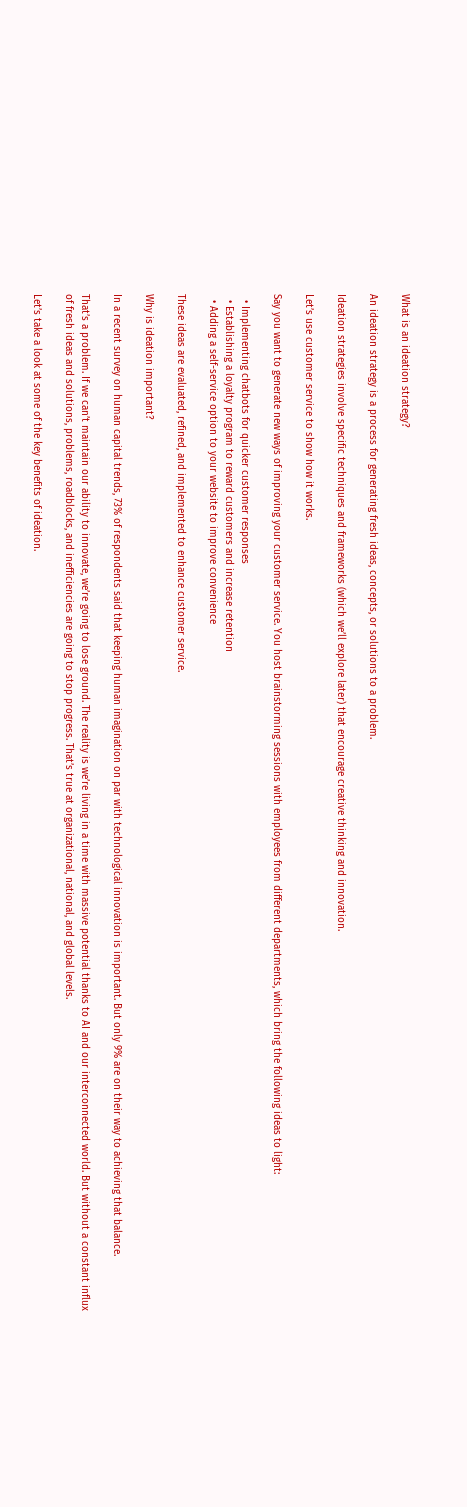What is an ideation strategy?

An ideation strategy is a process for generating fresh ideas, concepts, or solutions to a problem.

Ideation strategies involve specific techniques and frameworks (which we’ll explore later) that encourage creative thinking and innovation.

Let’s use customer service to show how it works.

Say you want to generate new ways of improving your customer service. You host brainstorming sessions with employees from different departments, which bring the following ideas to light:

  • Implementing chatbots for quicker customer responses
  • Establishing a loyalty program to reward customers and increase retention
  • Adding a self-service option to your website to improve convenience

These ideas are evaluated, refined, and implemented to enhance customer service.

Why is ideation important?

In a recent survey on human capital trends, 73% of respondents said that keeping human imagination on par with technological innovation is important. But only 9% are on their way to achieving that balance.

That’s a problem. If we can’t maintain our ability to innovate, we’re going to lose ground. The reality is we’re living in a time with massive potential thanks to AI and our interconnected world. But without a constant influx of fresh ideas and solutions, problems, roadblocks, and inefficiencies are going to stop progress. That’s true at organizational, national, and global levels.

Let’s take a look at some of the key benefits of ideation.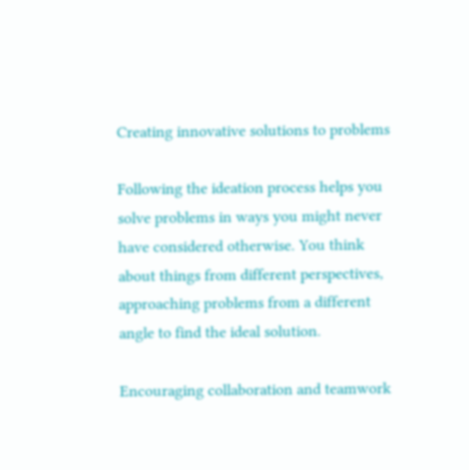Creating innovative solutions to problems

Following the ideation process helps you solve problems in ways you might never have considered otherwise. You think about things from different perspectives, approaching problems from a different angle to find the ideal solution.

Encouraging collaboration and teamwork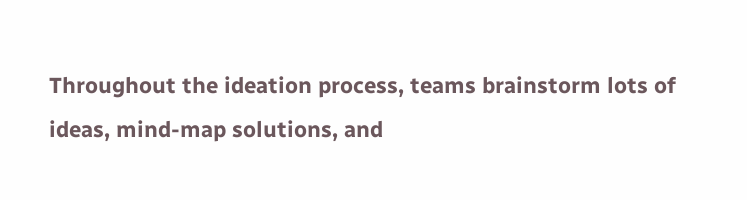Throughout the ideation process, teams brainstorm lots of ideas, mind-map solutions, and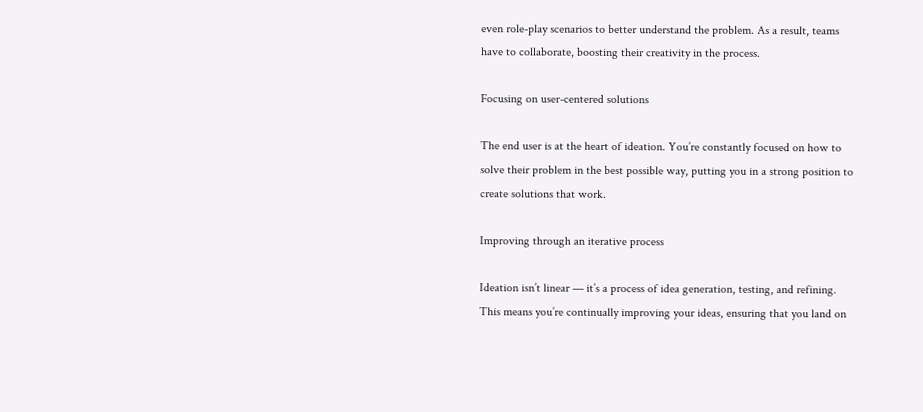even role-play scenarios to better understand the problem. As a result, teams have to collaborate, boosting their creativity in the process.

Focusing on user-centered solutions

The end user is at the heart of ideation. You’re constantly focused on how to solve their problem in the best possible way, putting you in a strong position to create solutions that work.

Improving through an iterative process

Ideation isn’t linear — it’s a process of idea generation, testing, and refining. This means you’re continually improving your ideas, ensuring that you land on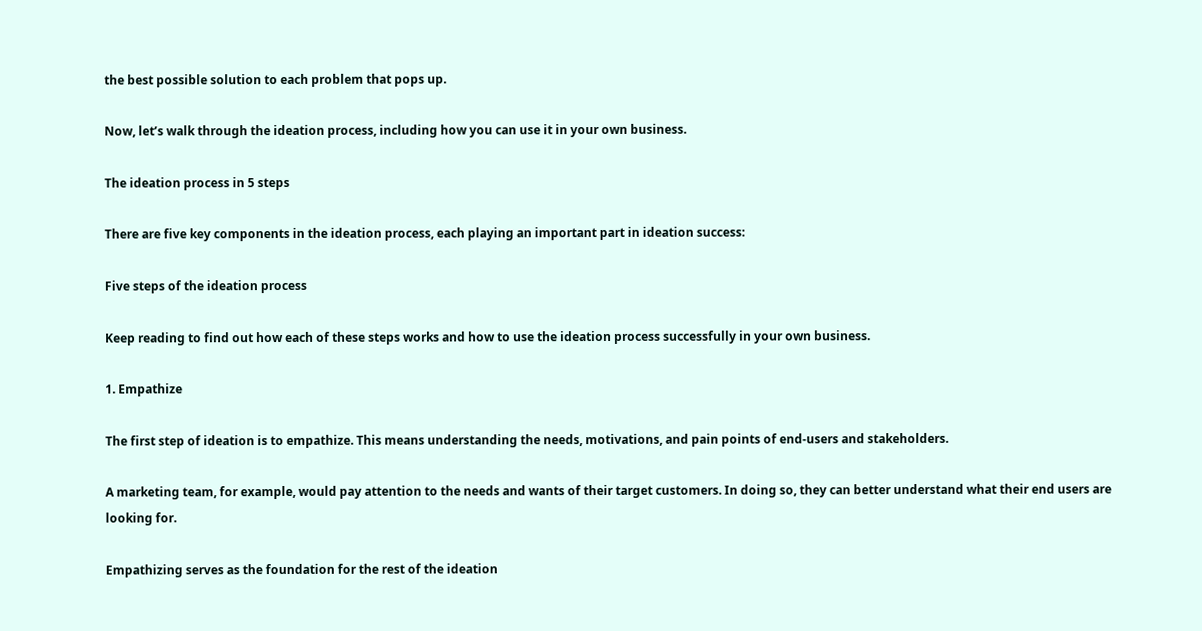the best possible solution to each problem that pops up.

Now, let’s walk through the ideation process, including how you can use it in your own business.

The ideation process in 5 steps

There are five key components in the ideation process, each playing an important part in ideation success:

Five steps of the ideation process

Keep reading to find out how each of these steps works and how to use the ideation process successfully in your own business.

1. Empathize

The first step of ideation is to empathize. This means understanding the needs, motivations, and pain points of end-users and stakeholders.

A marketing team, for example, would pay attention to the needs and wants of their target customers. In doing so, they can better understand what their end users are looking for.

Empathizing serves as the foundation for the rest of the ideation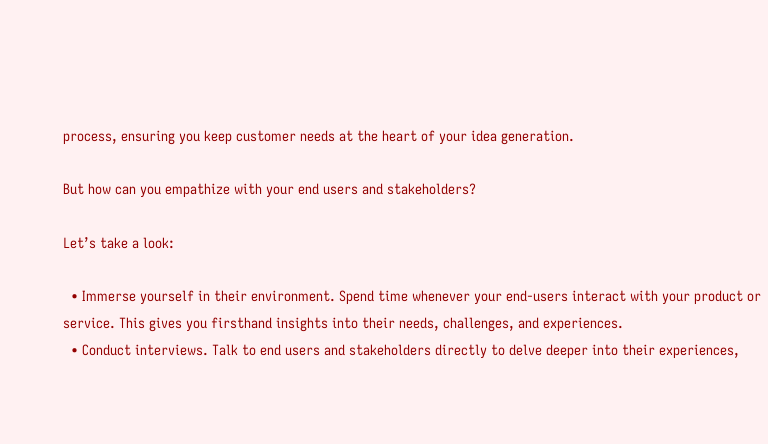process, ensuring you keep customer needs at the heart of your idea generation.

But how can you empathize with your end users and stakeholders?

Let’s take a look:

  • Immerse yourself in their environment. Spend time whenever your end-users interact with your product or service. This gives you firsthand insights into their needs, challenges, and experiences.
  • Conduct interviews. Talk to end users and stakeholders directly to delve deeper into their experiences,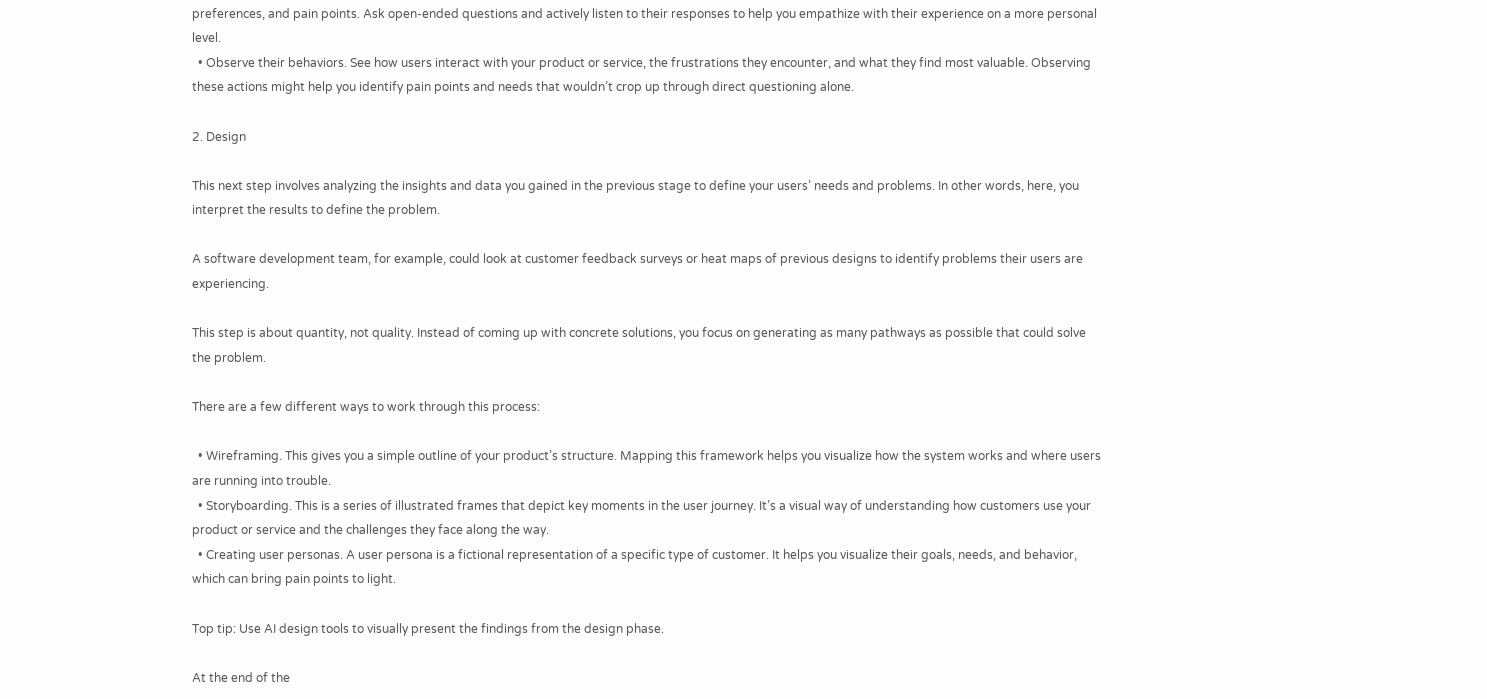preferences, and pain points. Ask open-ended questions and actively listen to their responses to help you empathize with their experience on a more personal level.
  • Observe their behaviors. See how users interact with your product or service, the frustrations they encounter, and what they find most valuable. Observing these actions might help you identify pain points and needs that wouldn’t crop up through direct questioning alone.

2. Design

This next step involves analyzing the insights and data you gained in the previous stage to define your users’ needs and problems. In other words, here, you interpret the results to define the problem.

A software development team, for example, could look at customer feedback surveys or heat maps of previous designs to identify problems their users are experiencing.

This step is about quantity, not quality. Instead of coming up with concrete solutions, you focus on generating as many pathways as possible that could solve the problem.

There are a few different ways to work through this process:

  • Wireframing. This gives you a simple outline of your product’s structure. Mapping this framework helps you visualize how the system works and where users are running into trouble.
  • Storyboarding. This is a series of illustrated frames that depict key moments in the user journey. It’s a visual way of understanding how customers use your product or service and the challenges they face along the way.
  • Creating user personas. A user persona is a fictional representation of a specific type of customer. It helps you visualize their goals, needs, and behavior, which can bring pain points to light.

Top tip: Use AI design tools to visually present the findings from the design phase.

At the end of the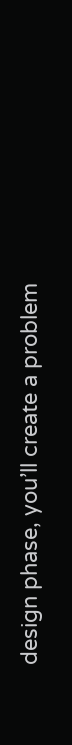design phase, you’ll create a problem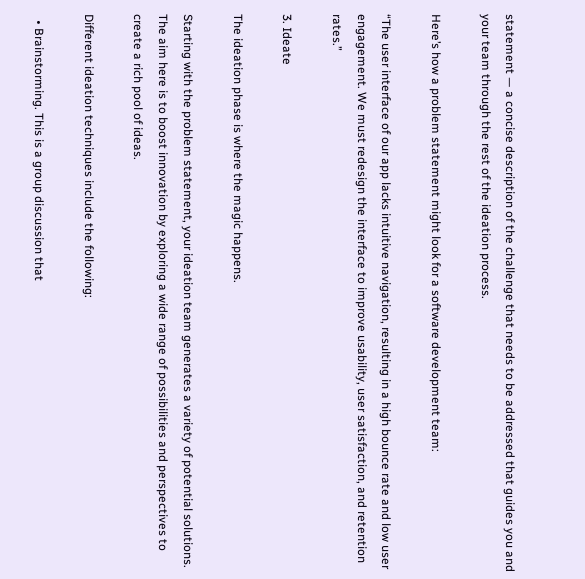statement — a concise description of the challenge that needs to be addressed that guides you and your team through the rest of the ideation process.

Here’s how a problem statement might look for a software development team:

“The user interface of our app lacks intuitive navigation, resulting in a high bounce rate and low user engagement. We must redesign the interface to improve usability, user satisfaction, and retention rates.”

3. Ideate

The ideation phase is where the magic happens.

Starting with the problem statement, your ideation team generates a variety of potential solutions. The aim here is to boost innovation by exploring a wide range of possibilities and perspectives to create a rich pool of ideas.

Different ideation techniques include the following:

  • Brainstorming. This is a group discussion that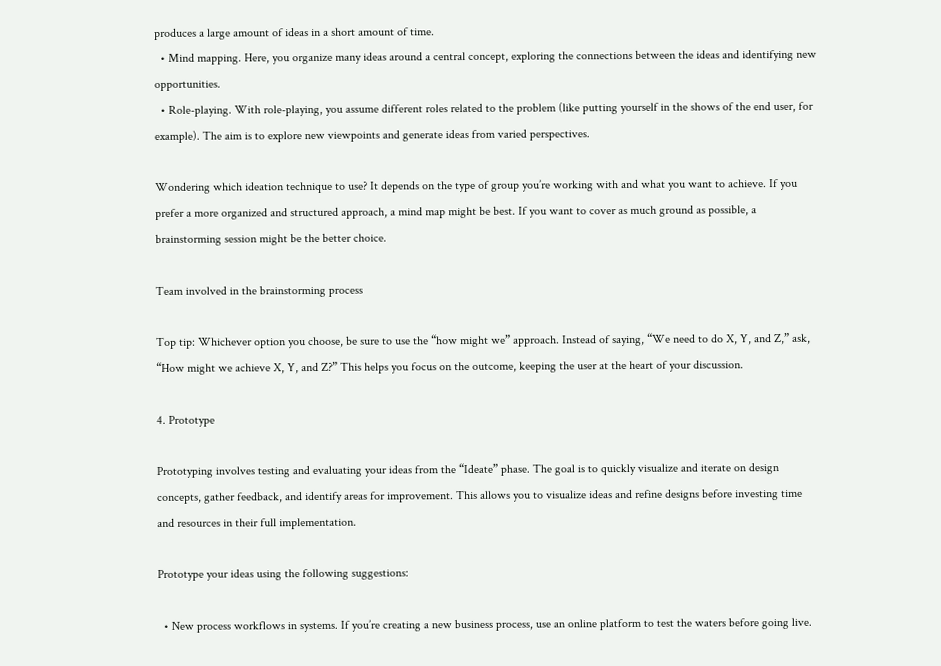produces a large amount of ideas in a short amount of time.
  • Mind mapping. Here, you organize many ideas around a central concept, exploring the connections between the ideas and identifying new opportunities.
  • Role-playing. With role-playing, you assume different roles related to the problem (like putting yourself in the shows of the end user, for example). The aim is to explore new viewpoints and generate ideas from varied perspectives.

Wondering which ideation technique to use? It depends on the type of group you’re working with and what you want to achieve. If you prefer a more organized and structured approach, a mind map might be best. If you want to cover as much ground as possible, a brainstorming session might be the better choice.

Team involved in the brainstorming process

Top tip: Whichever option you choose, be sure to use the “how might we” approach. Instead of saying, “We need to do X, Y, and Z,” ask, “How might we achieve X, Y, and Z?” This helps you focus on the outcome, keeping the user at the heart of your discussion.

4. Prototype

Prototyping involves testing and evaluating your ideas from the “Ideate” phase. The goal is to quickly visualize and iterate on design concepts, gather feedback, and identify areas for improvement. This allows you to visualize ideas and refine designs before investing time and resources in their full implementation.

Prototype your ideas using the following suggestions:

  • New process workflows in systems. If you’re creating a new business process, use an online platform to test the waters before going live.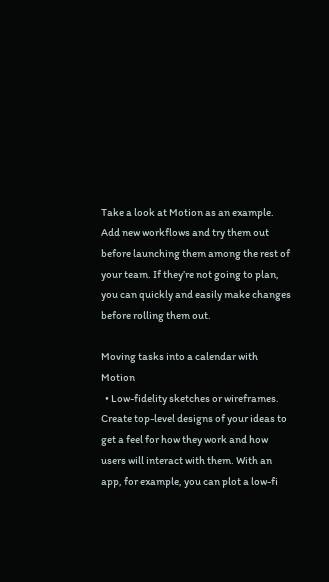Take a look at Motion as an example. Add new workflows and try them out before launching them among the rest of your team. If they’re not going to plan, you can quickly and easily make changes before rolling them out.

Moving tasks into a calendar with Motion
  • Low-fidelity sketches or wireframes. Create top-level designs of your ideas to get a feel for how they work and how users will interact with them. With an app, for example, you can plot a low-fi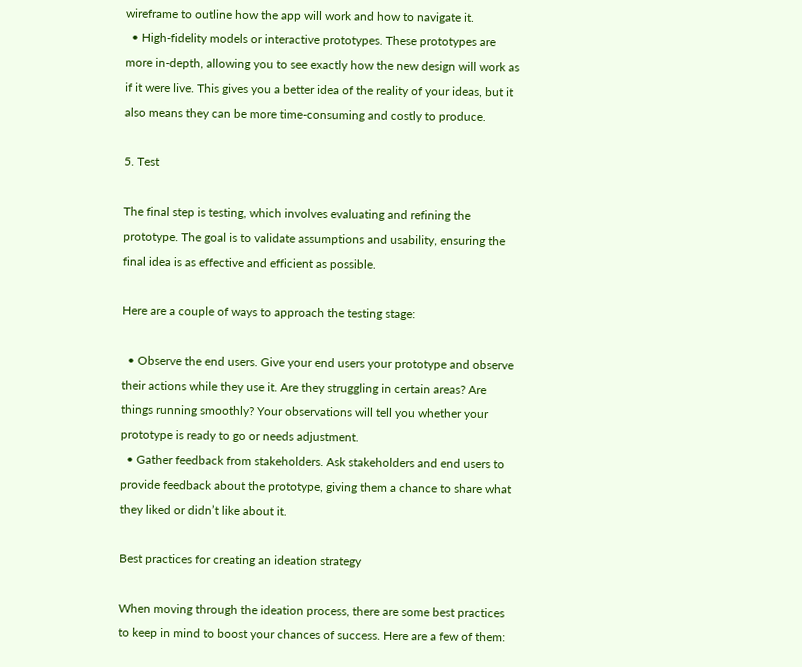wireframe to outline how the app will work and how to navigate it.
  • High-fidelity models or interactive prototypes. These prototypes are more in-depth, allowing you to see exactly how the new design will work as if it were live. This gives you a better idea of the reality of your ideas, but it also means they can be more time-consuming and costly to produce.

5. Test

The final step is testing, which involves evaluating and refining the prototype. The goal is to validate assumptions and usability, ensuring the final idea is as effective and efficient as possible.

Here are a couple of ways to approach the testing stage:

  • Observe the end users. Give your end users your prototype and observe their actions while they use it. Are they struggling in certain areas? Are things running smoothly? Your observations will tell you whether your prototype is ready to go or needs adjustment.
  • Gather feedback from stakeholders. Ask stakeholders and end users to provide feedback about the prototype, giving them a chance to share what they liked or didn’t like about it.

Best practices for creating an ideation strategy

When moving through the ideation process, there are some best practices to keep in mind to boost your chances of success. Here are a few of them: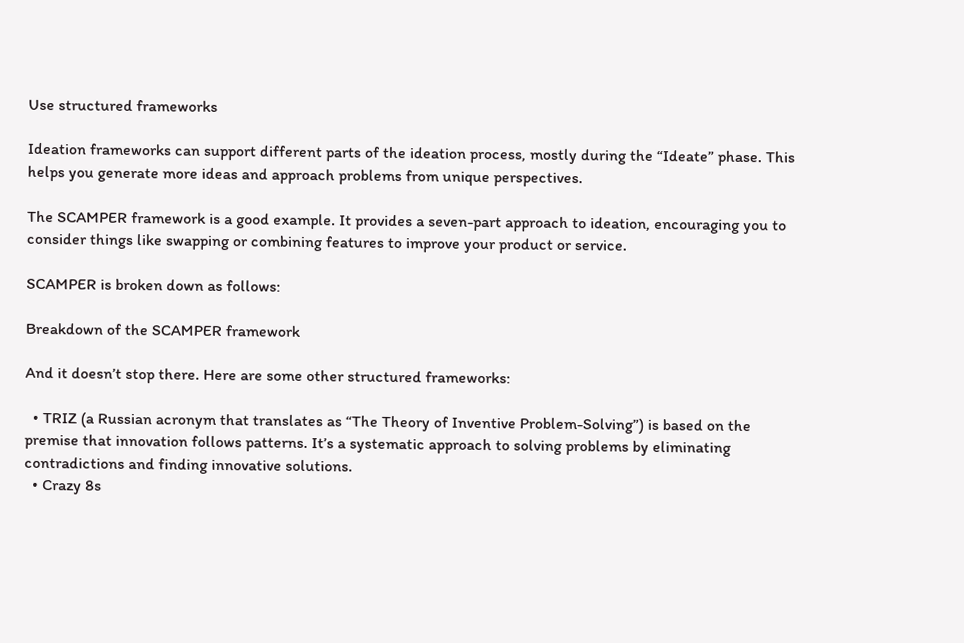Use structured frameworks

Ideation frameworks can support different parts of the ideation process, mostly during the “Ideate” phase. This helps you generate more ideas and approach problems from unique perspectives.

The SCAMPER framework is a good example. It provides a seven-part approach to ideation, encouraging you to consider things like swapping or combining features to improve your product or service.

SCAMPER is broken down as follows:

Breakdown of the SCAMPER framework

And it doesn’t stop there. Here are some other structured frameworks:

  • TRIZ (a Russian acronym that translates as “The Theory of Inventive Problem-Solving”) is based on the premise that innovation follows patterns. It’s a systematic approach to solving problems by eliminating contradictions and finding innovative solutions.
  • Crazy 8s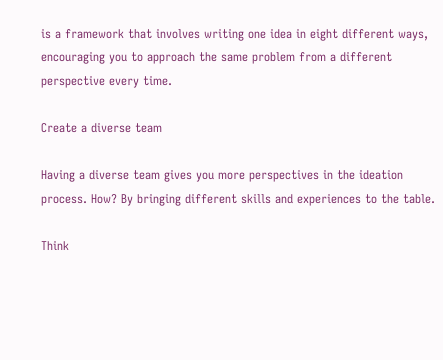is a framework that involves writing one idea in eight different ways, encouraging you to approach the same problem from a different perspective every time.

Create a diverse team

Having a diverse team gives you more perspectives in the ideation process. How? By bringing different skills and experiences to the table.

Think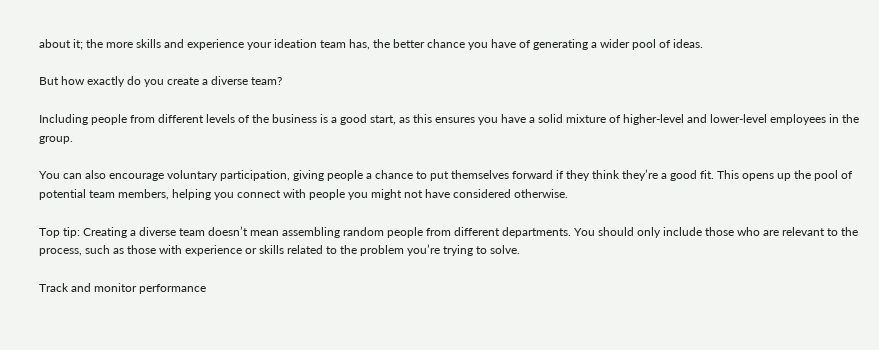about it; the more skills and experience your ideation team has, the better chance you have of generating a wider pool of ideas.

But how exactly do you create a diverse team?

Including people from different levels of the business is a good start, as this ensures you have a solid mixture of higher-level and lower-level employees in the group.

You can also encourage voluntary participation, giving people a chance to put themselves forward if they think they’re a good fit. This opens up the pool of potential team members, helping you connect with people you might not have considered otherwise.

Top tip: Creating a diverse team doesn’t mean assembling random people from different departments. You should only include those who are relevant to the process, such as those with experience or skills related to the problem you’re trying to solve.

Track and monitor performance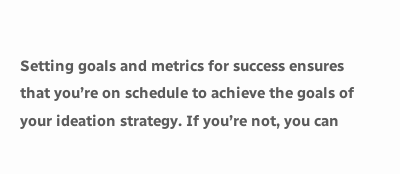Setting goals and metrics for success ensures that you’re on schedule to achieve the goals of your ideation strategy. If you’re not, you can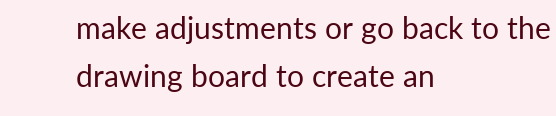make adjustments or go back to the drawing board to create an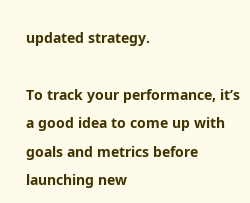updated strategy.

To track your performance, it’s a good idea to come up with goals and metrics before launching new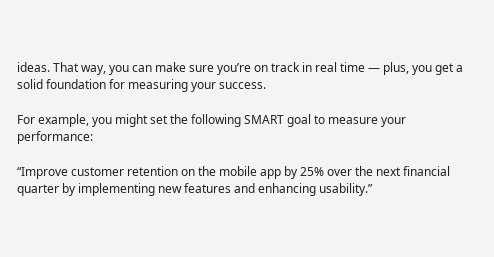ideas. That way, you can make sure you’re on track in real time — plus, you get a solid foundation for measuring your success.

For example, you might set the following SMART goal to measure your performance:

“Improve customer retention on the mobile app by 25% over the next financial quarter by implementing new features and enhancing usability.”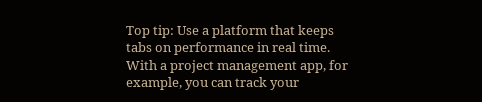Top tip: Use a platform that keeps tabs on performance in real time. With a project management app, for example, you can track your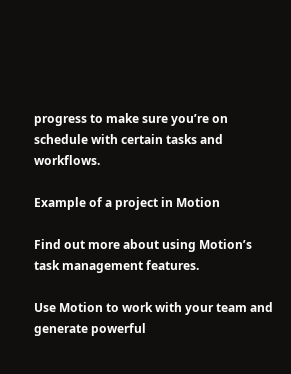progress to make sure you’re on schedule with certain tasks and workflows.

Example of a project in Motion

Find out more about using Motion’s task management features.

Use Motion to work with your team and generate powerful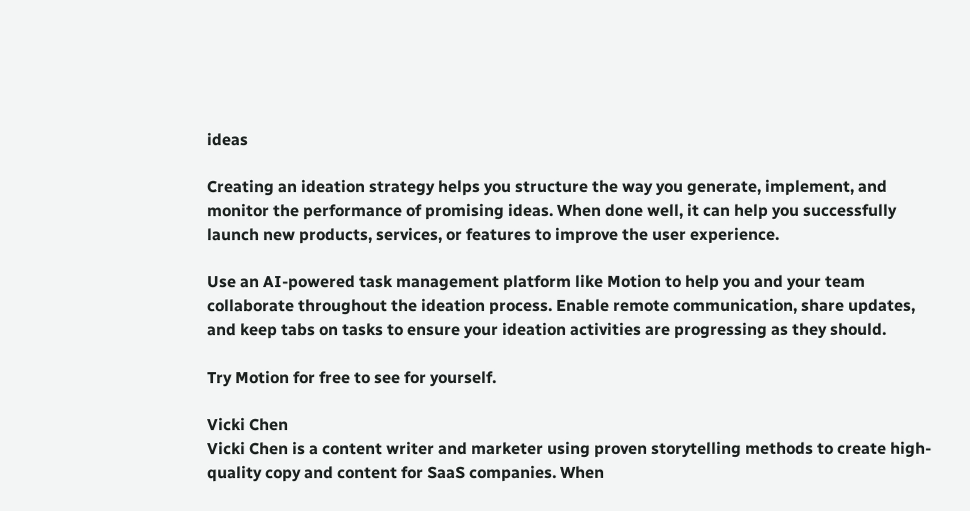ideas

Creating an ideation strategy helps you structure the way you generate, implement, and monitor the performance of promising ideas. When done well, it can help you successfully launch new products, services, or features to improve the user experience.

Use an AI-powered task management platform like Motion to help you and your team collaborate throughout the ideation process. Enable remote communication, share updates, and keep tabs on tasks to ensure your ideation activities are progressing as they should.

Try Motion for free to see for yourself.

Vicki Chen
Vicki Chen is a content writer and marketer using proven storytelling methods to create high-quality copy and content for SaaS companies. When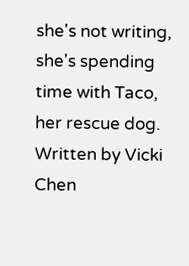she's not writing, she's spending time with Taco, her rescue dog.
Written by Vicki Chen